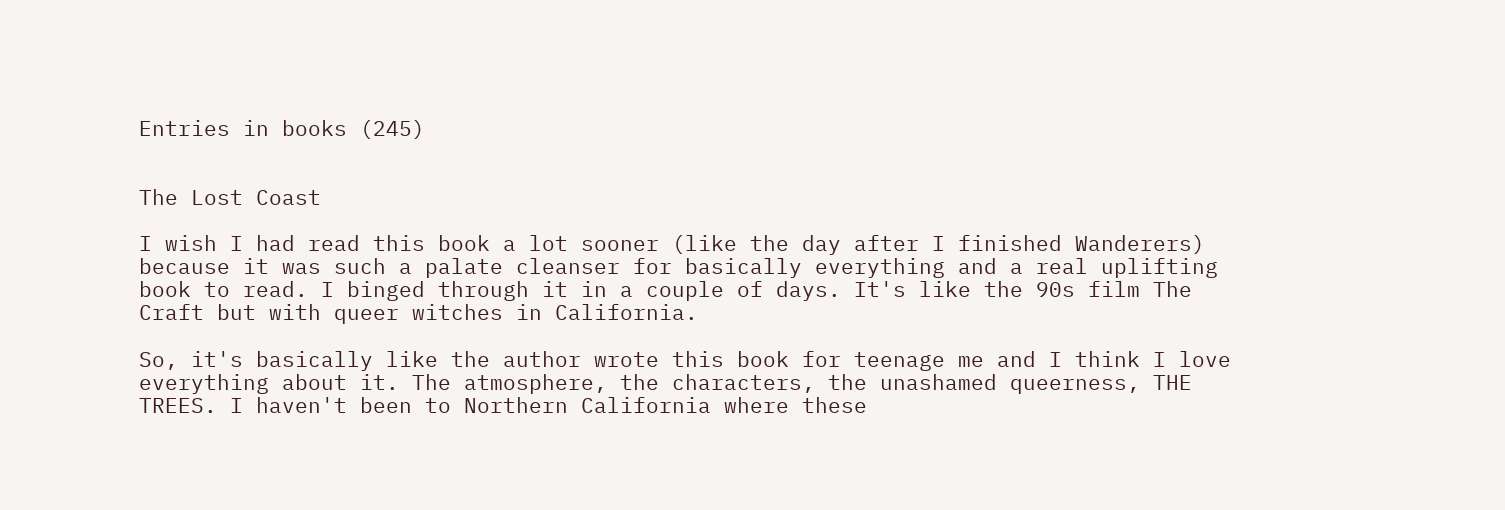Entries in books (245)


The Lost Coast

I wish I had read this book a lot sooner (like the day after I finished Wanderers) because it was such a palate cleanser for basically everything and a real uplifting book to read. I binged through it in a couple of days. It's like the 90s film The Craft but with queer witches in California.

So, it's basically like the author wrote this book for teenage me and I think I love everything about it. The atmosphere, the characters, the unashamed queerness, THE TREES. I haven't been to Northern California where these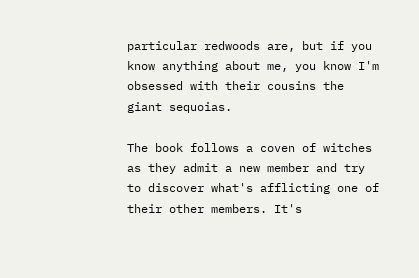particular redwoods are, but if you know anything about me, you know I'm obsessed with their cousins the giant sequoias.

The book follows a coven of witches as they admit a new member and try to discover what's afflicting one of their other members. It's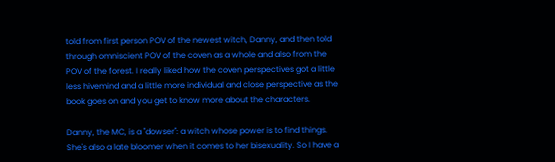told from first person POV of the newest witch, Danny, and then told through omniscient POV of the coven as a whole and also from the POV of the forest. I really liked how the coven perspectives got a little less hivemind and a little more individual and close perspective as the book goes on and you get to know more about the characters.

Danny, the MC, is a "dowser": a witch whose power is to find things. She's also a late bloomer when it comes to her bisexuality. So I have a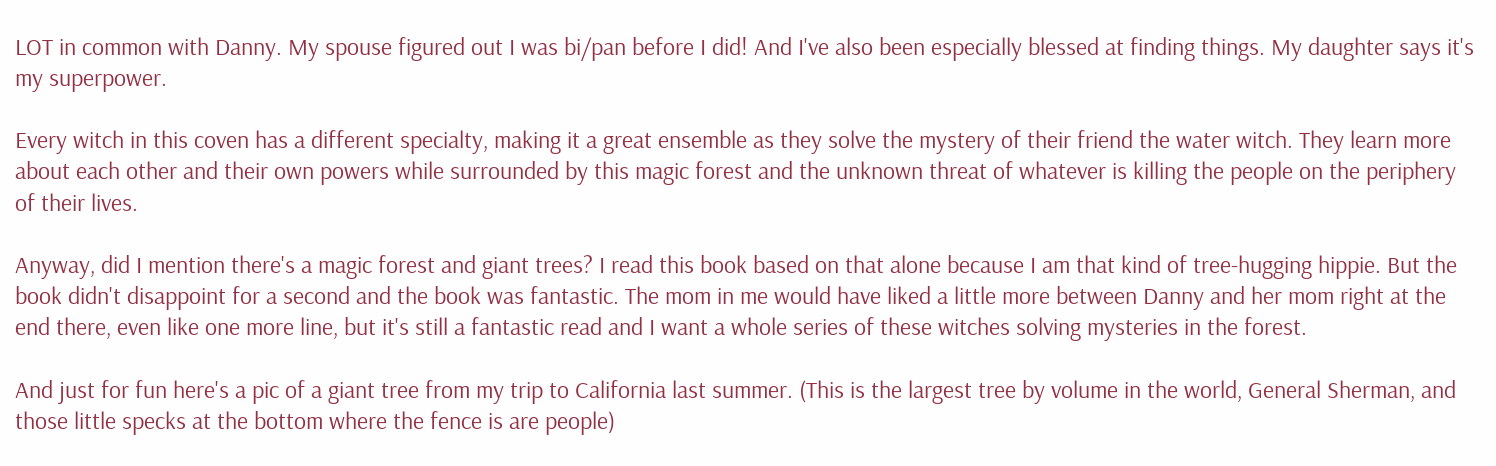LOT in common with Danny. My spouse figured out I was bi/pan before I did! And I've also been especially blessed at finding things. My daughter says it's my superpower.

Every witch in this coven has a different specialty, making it a great ensemble as they solve the mystery of their friend the water witch. They learn more about each other and their own powers while surrounded by this magic forest and the unknown threat of whatever is killing the people on the periphery of their lives.

Anyway, did I mention there's a magic forest and giant trees? I read this book based on that alone because I am that kind of tree-hugging hippie. But the book didn't disappoint for a second and the book was fantastic. The mom in me would have liked a little more between Danny and her mom right at the end there, even like one more line, but it's still a fantastic read and I want a whole series of these witches solving mysteries in the forest.

And just for fun here's a pic of a giant tree from my trip to California last summer. (This is the largest tree by volume in the world, General Sherman, and those little specks at the bottom where the fence is are people)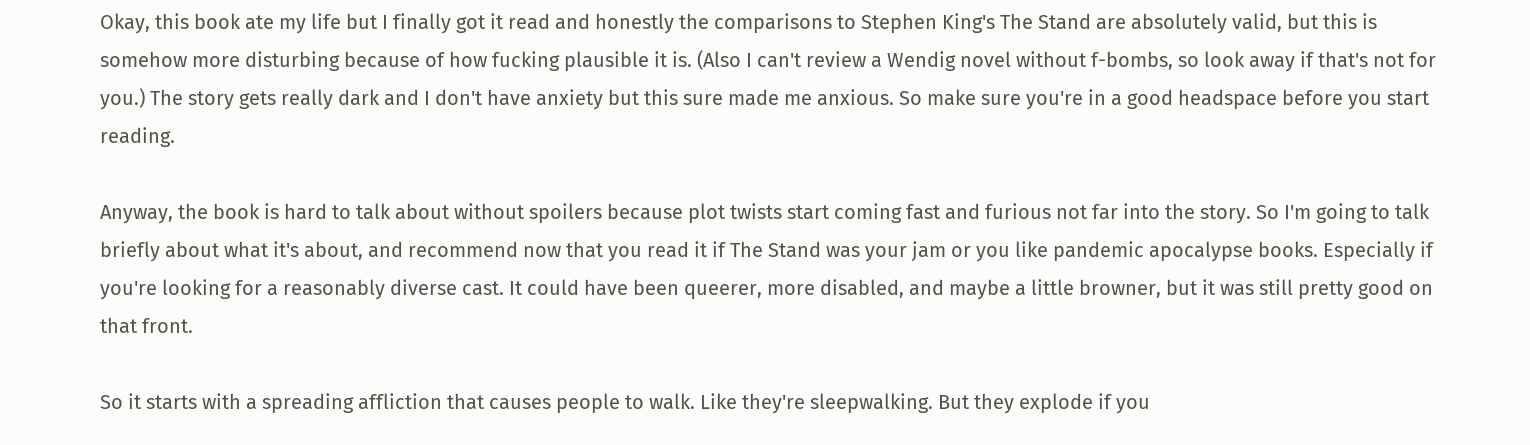Okay, this book ate my life but I finally got it read and honestly the comparisons to Stephen King's The Stand are absolutely valid, but this is somehow more disturbing because of how fucking plausible it is. (Also I can't review a Wendig novel without f-bombs, so look away if that's not for you.) The story gets really dark and I don't have anxiety but this sure made me anxious. So make sure you're in a good headspace before you start reading.

Anyway, the book is hard to talk about without spoilers because plot twists start coming fast and furious not far into the story. So I'm going to talk briefly about what it's about, and recommend now that you read it if The Stand was your jam or you like pandemic apocalypse books. Especially if you're looking for a reasonably diverse cast. It could have been queerer, more disabled, and maybe a little browner, but it was still pretty good on that front.

So it starts with a spreading affliction that causes people to walk. Like they're sleepwalking. But they explode if you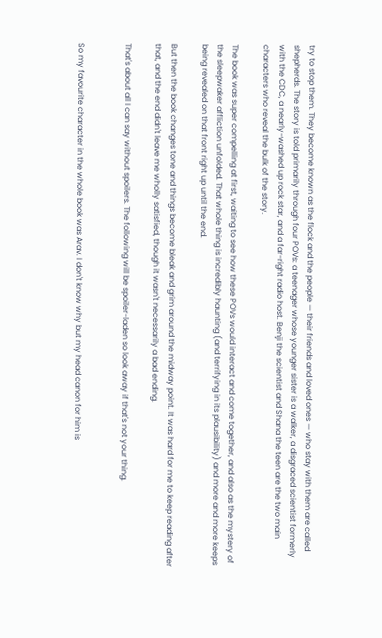try to stop them. They become known as the flock and the people — their friends and loved ones — who stay with them are called shepherds. The story is told primarily through four POVs: a teenager whose younger sister is a walker, a disgraced scientist formerly with the CDC, a nearly-washed up rock star, and a far-right radio host. Benji the scientist and Shana the teen are the two main characters who reveal the bulk of the story.

The book was super compelling at first, waiting to see how these POVs would interact and come together, and also as the mystery of the sleepwaker affliction unfolded. That whole thing is incredibly haunting (and terrifying in its plausibility) and more and more keeps being revealed on that front right up until the end.

But then the book changes tone and things become bleak and grim around the midway point. It was hard for me to keep reading after that, and the end didn't leave me wholly satisfied, though it wasn't necessarily a bad ending.

That's about all I can say without spoilers. The following will be spoiler-laden so look away if that's not your thing.


So my favourite character in the whole book was Arav. I don't know why but my head canon for him is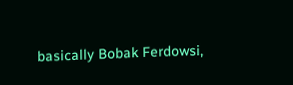basically Bobak Ferdowsi,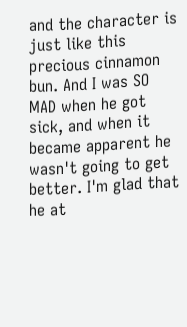and the character is just like this precious cinnamon bun. And I was SO MAD when he got sick, and when it became apparent he wasn't going to get better. I'm glad that he at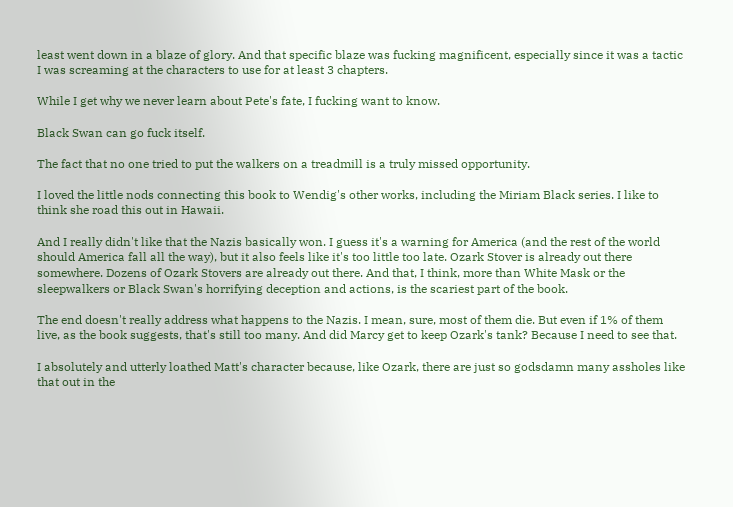least went down in a blaze of glory. And that specific blaze was fucking magnificent, especially since it was a tactic I was screaming at the characters to use for at least 3 chapters.

While I get why we never learn about Pete's fate, I fucking want to know.

Black Swan can go fuck itself.

The fact that no one tried to put the walkers on a treadmill is a truly missed opportunity.

I loved the little nods connecting this book to Wendig's other works, including the Miriam Black series. I like to think she road this out in Hawaii.

And I really didn't like that the Nazis basically won. I guess it's a warning for America (and the rest of the world should America fall all the way), but it also feels like it's too little too late. Ozark Stover is already out there somewhere. Dozens of Ozark Stovers are already out there. And that, I think, more than White Mask or the sleepwalkers or Black Swan's horrifying deception and actions, is the scariest part of the book.

The end doesn't really address what happens to the Nazis. I mean, sure, most of them die. But even if 1% of them live, as the book suggests, that's still too many. And did Marcy get to keep Ozark's tank? Because I need to see that.

I absolutely and utterly loathed Matt's character because, like Ozark, there are just so godsdamn many assholes like that out in the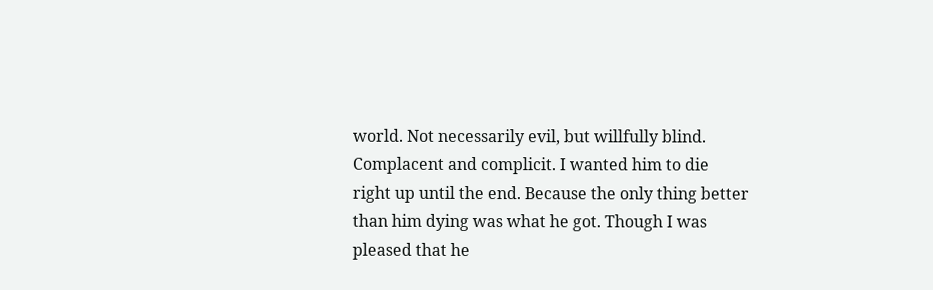world. Not necessarily evil, but willfully blind. Complacent and complicit. I wanted him to die right up until the end. Because the only thing better than him dying was what he got. Though I was pleased that he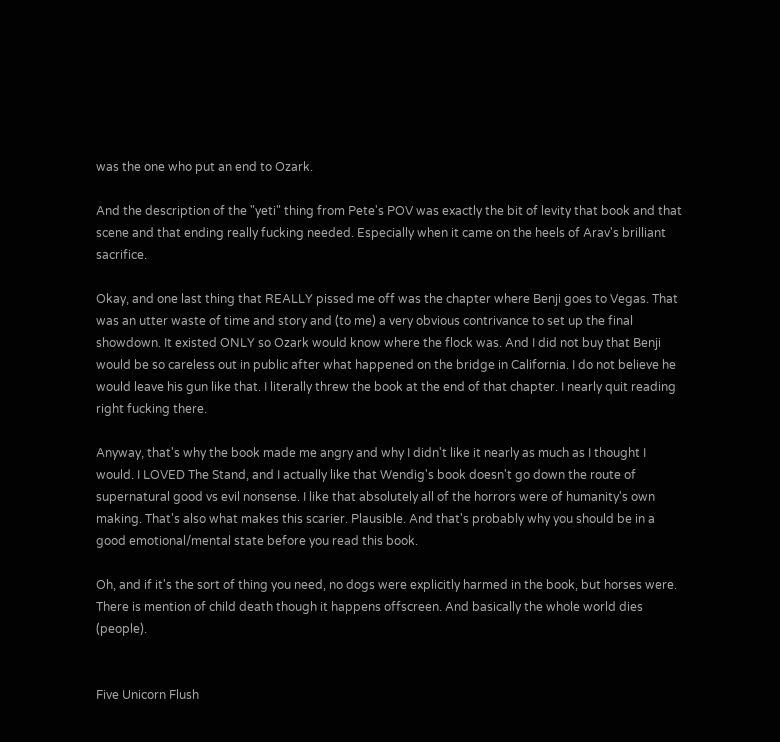was the one who put an end to Ozark.

And the description of the "yeti" thing from Pete's POV was exactly the bit of levity that book and that scene and that ending really fucking needed. Especially when it came on the heels of Arav's brilliant sacrifice.

Okay, and one last thing that REALLY pissed me off was the chapter where Benji goes to Vegas. That was an utter waste of time and story and (to me) a very obvious contrivance to set up the final showdown. It existed ONLY so Ozark would know where the flock was. And I did not buy that Benji would be so careless out in public after what happened on the bridge in California. I do not believe he would leave his gun like that. I literally threw the book at the end of that chapter. I nearly quit reading right fucking there.

Anyway, that's why the book made me angry and why I didn't like it nearly as much as I thought I would. I LOVED The Stand, and I actually like that Wendig's book doesn't go down the route of supernatural good vs evil nonsense. I like that absolutely all of the horrors were of humanity's own making. That's also what makes this scarier. Plausible. And that's probably why you should be in a good emotional/mental state before you read this book.

Oh, and if it's the sort of thing you need, no dogs were explicitly harmed in the book, but horses were. There is mention of child death though it happens offscreen. And basically the whole world dies (people).


Five Unicorn Flush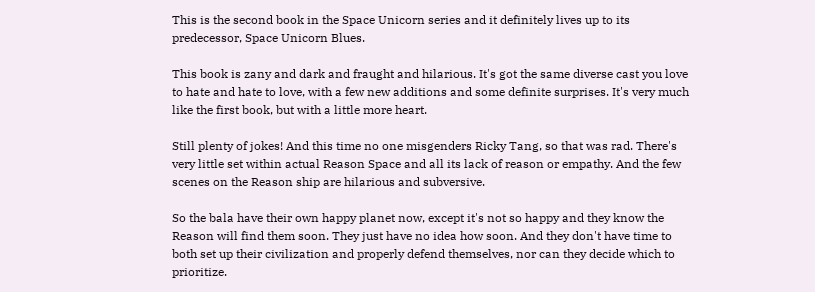This is the second book in the Space Unicorn series and it definitely lives up to its predecessor, Space Unicorn Blues.

This book is zany and dark and fraught and hilarious. It's got the same diverse cast you love to hate and hate to love, with a few new additions and some definite surprises. It's very much like the first book, but with a little more heart.

Still plenty of jokes! And this time no one misgenders Ricky Tang, so that was rad. There's very little set within actual Reason Space and all its lack of reason or empathy. And the few scenes on the Reason ship are hilarious and subversive.

So the bala have their own happy planet now, except it's not so happy and they know the Reason will find them soon. They just have no idea how soon. And they don't have time to both set up their civilization and properly defend themselves, nor can they decide which to prioritize.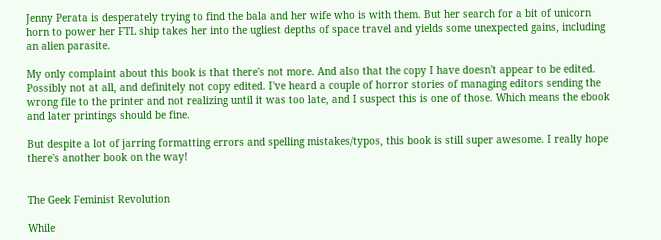Jenny Perata is desperately trying to find the bala and her wife who is with them. But her search for a bit of unicorn horn to power her FTL ship takes her into the ugliest depths of space travel and yields some unexpected gains, including an alien parasite.

My only complaint about this book is that there's not more. And also that the copy I have doesn't appear to be edited. Possibly not at all, and definitely not copy edited. I've heard a couple of horror stories of managing editors sending the wrong file to the printer and not realizing until it was too late, and I suspect this is one of those. Which means the ebook and later printings should be fine.

But despite a lot of jarring formatting errors and spelling mistakes/typos, this book is still super awesome. I really hope there's another book on the way!


The Geek Feminist Revolution

While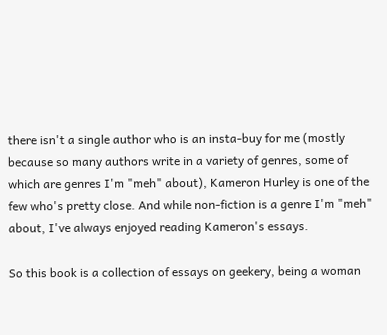there isn't a single author who is an insta-buy for me (mostly because so many authors write in a variety of genres, some of which are genres I'm "meh" about), Kameron Hurley is one of the few who's pretty close. And while non-fiction is a genre I'm "meh" about, I've always enjoyed reading Kameron's essays.

So this book is a collection of essays on geekery, being a woman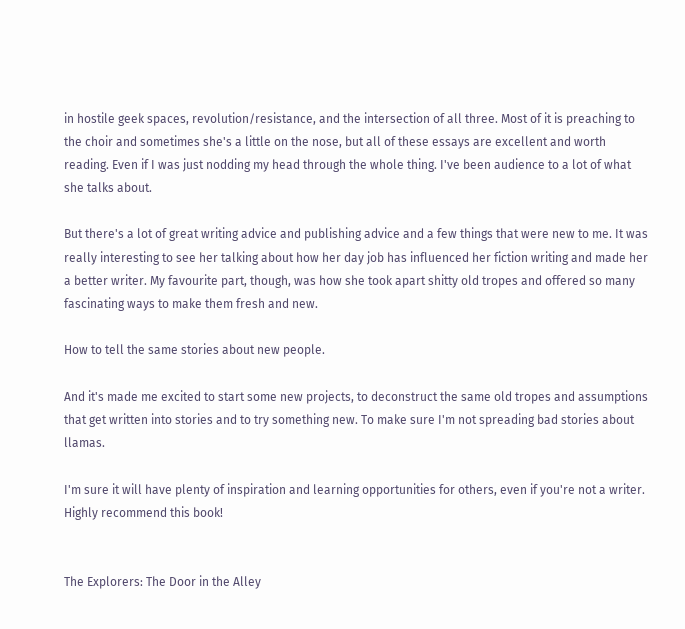in hostile geek spaces, revolution/resistance, and the intersection of all three. Most of it is preaching to the choir and sometimes she's a little on the nose, but all of these essays are excellent and worth reading. Even if I was just nodding my head through the whole thing. I've been audience to a lot of what she talks about.

But there's a lot of great writing advice and publishing advice and a few things that were new to me. It was really interesting to see her talking about how her day job has influenced her fiction writing and made her a better writer. My favourite part, though, was how she took apart shitty old tropes and offered so many fascinating ways to make them fresh and new.

How to tell the same stories about new people.

And it's made me excited to start some new projects, to deconstruct the same old tropes and assumptions that get written into stories and to try something new. To make sure I'm not spreading bad stories about llamas.

I'm sure it will have plenty of inspiration and learning opportunities for others, even if you're not a writer. Highly recommend this book!


The Explorers: The Door in the Alley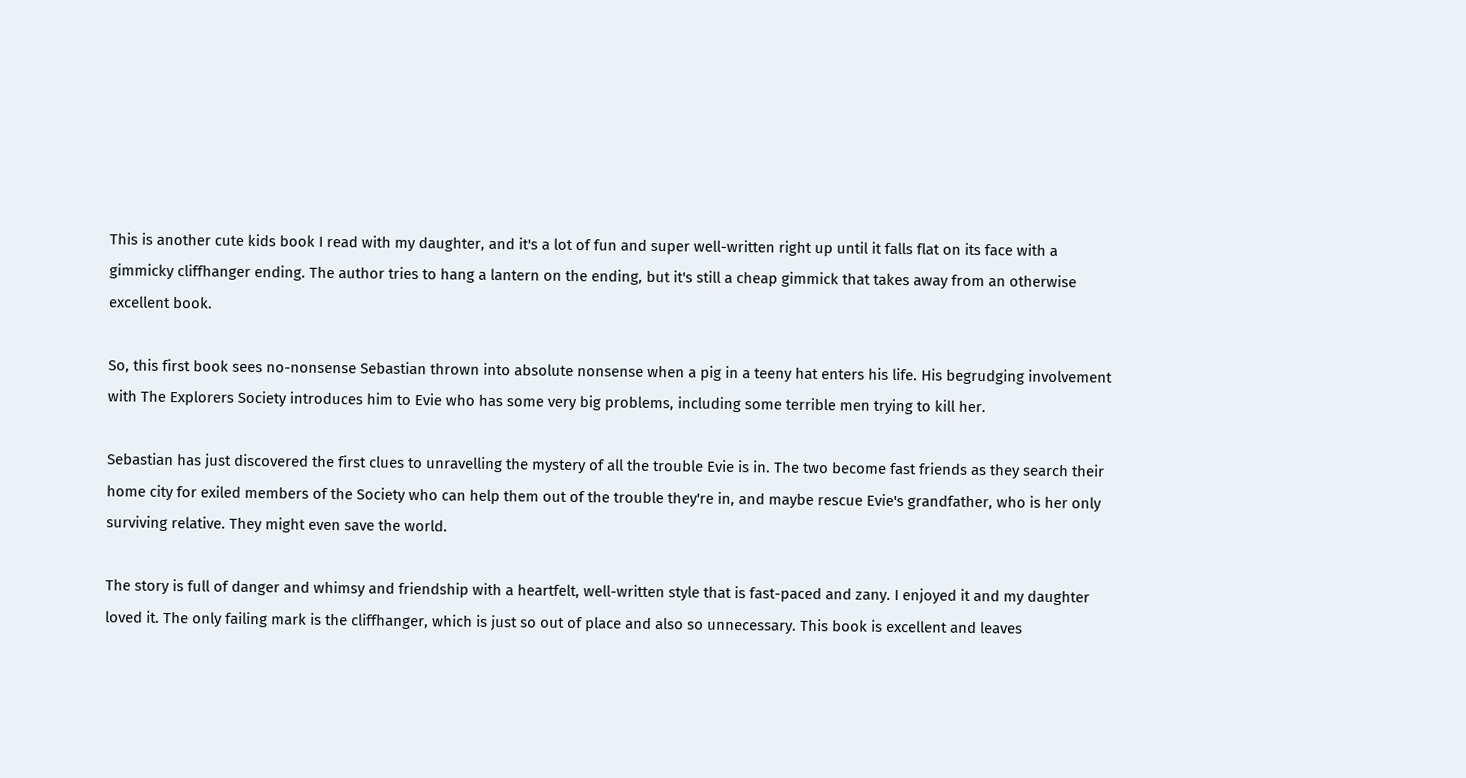This is another cute kids book I read with my daughter, and it's a lot of fun and super well-written right up until it falls flat on its face with a gimmicky cliffhanger ending. The author tries to hang a lantern on the ending, but it's still a cheap gimmick that takes away from an otherwise excellent book.

So, this first book sees no-nonsense Sebastian thrown into absolute nonsense when a pig in a teeny hat enters his life. His begrudging involvement with The Explorers Society introduces him to Evie who has some very big problems, including some terrible men trying to kill her.

Sebastian has just discovered the first clues to unravelling the mystery of all the trouble Evie is in. The two become fast friends as they search their home city for exiled members of the Society who can help them out of the trouble they're in, and maybe rescue Evie's grandfather, who is her only surviving relative. They might even save the world.

The story is full of danger and whimsy and friendship with a heartfelt, well-written style that is fast-paced and zany. I enjoyed it and my daughter loved it. The only failing mark is the cliffhanger, which is just so out of place and also so unnecessary. This book is excellent and leaves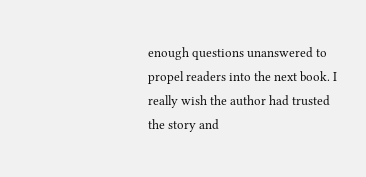enough questions unanswered to propel readers into the next book. I really wish the author had trusted the story and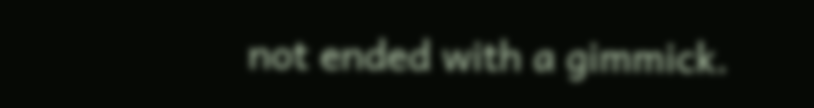not ended with a gimmick.